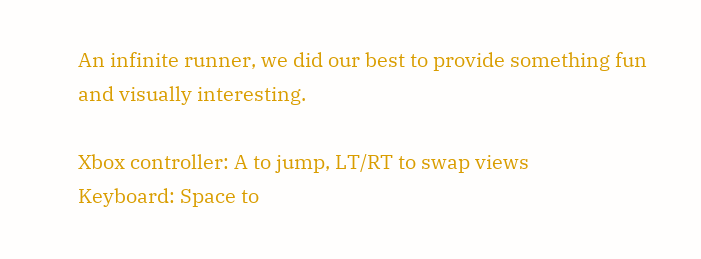An infinite runner, we did our best to provide something fun and visually interesting.

Xbox controller: A to jump, LT/RT to swap views
Keyboard: Space to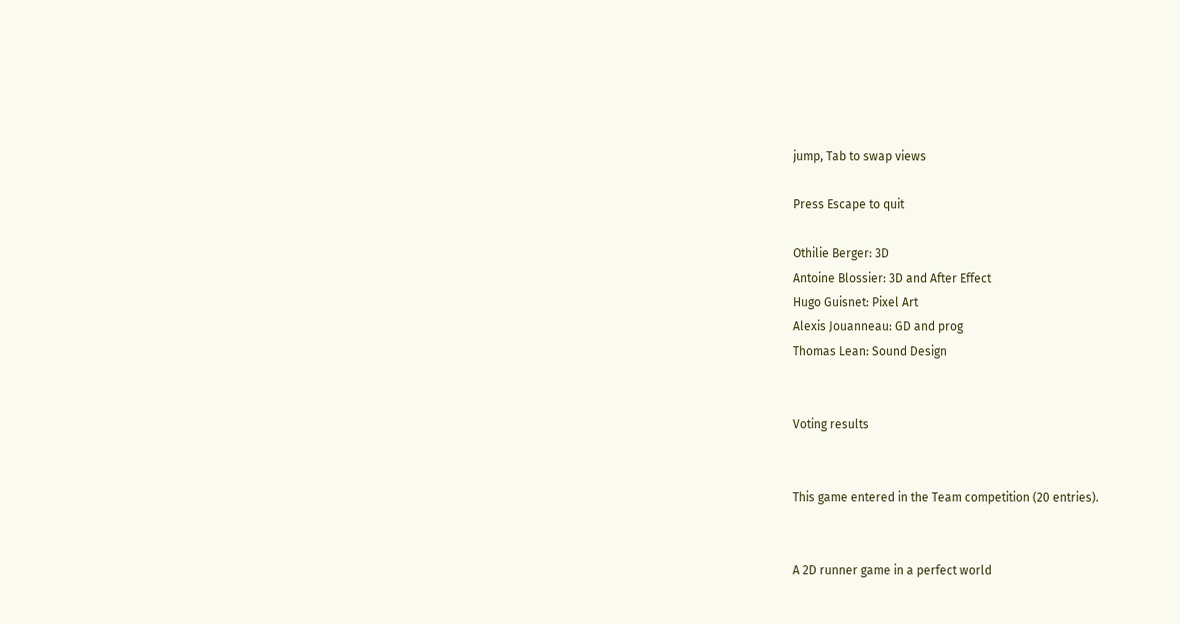jump, Tab to swap views

Press Escape to quit

Othilie Berger: 3D
Antoine Blossier: 3D and After Effect
Hugo Guisnet: Pixel Art
Alexis Jouanneau: GD and prog
Thomas Lean: Sound Design


Voting results


This game entered in the Team competition (20 entries).


A 2D runner game in a perfect world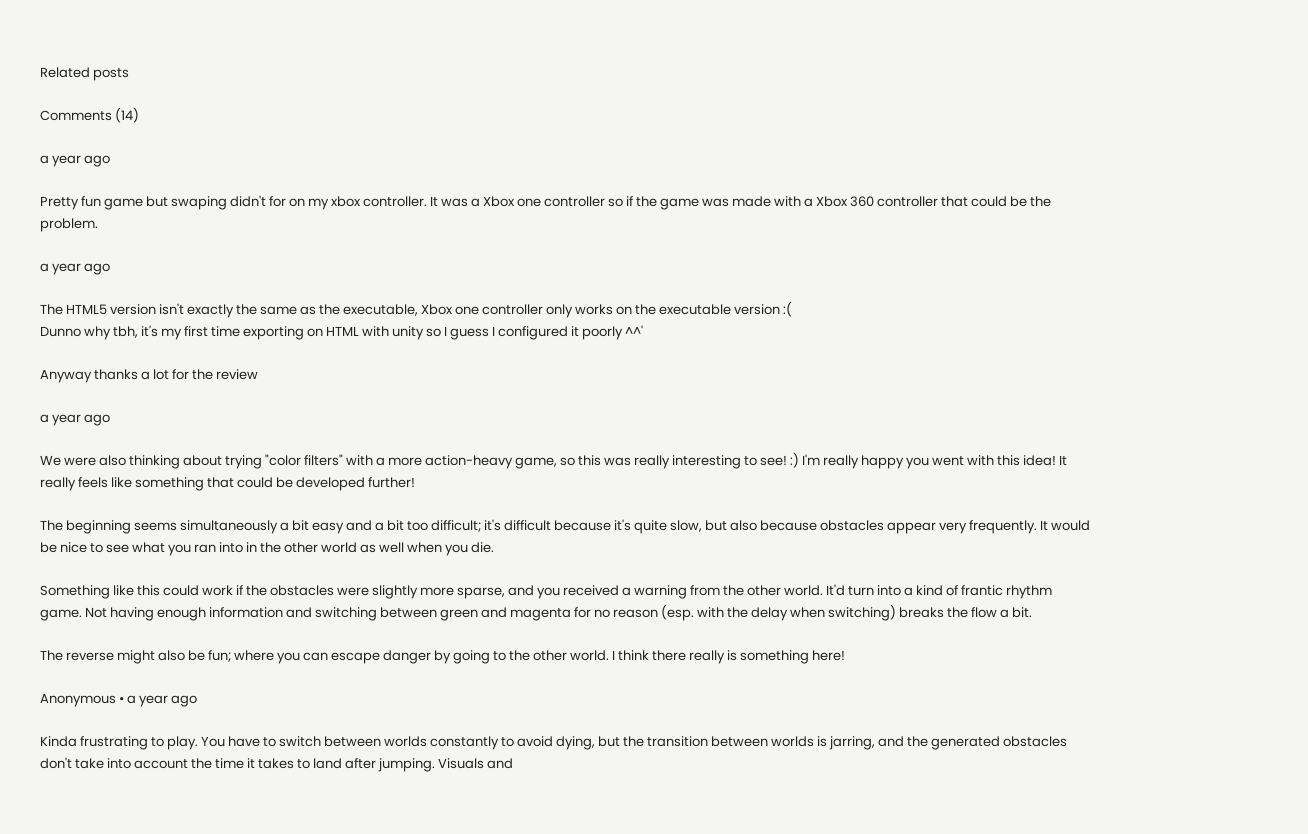Related posts

Comments (14)

a year ago

Pretty fun game but swaping didn't for on my xbox controller. It was a Xbox one controller so if the game was made with a Xbox 360 controller that could be the problem.

a year ago

The HTML5 version isn't exactly the same as the executable, Xbox one controller only works on the executable version :(
Dunno why tbh, it's my first time exporting on HTML with unity so I guess I configured it poorly ^^'

Anyway thanks a lot for the review

a year ago

We were also thinking about trying "color filters" with a more action-heavy game, so this was really interesting to see! :) I'm really happy you went with this idea! It really feels like something that could be developed further!

The beginning seems simultaneously a bit easy and a bit too difficult; it's difficult because it's quite slow, but also because obstacles appear very frequently. It would be nice to see what you ran into in the other world as well when you die.

Something like this could work if the obstacles were slightly more sparse, and you received a warning from the other world. It'd turn into a kind of frantic rhythm game. Not having enough information and switching between green and magenta for no reason (esp. with the delay when switching) breaks the flow a bit.

The reverse might also be fun; where you can escape danger by going to the other world. I think there really is something here!

Anonymous • a year ago

Kinda frustrating to play. You have to switch between worlds constantly to avoid dying, but the transition between worlds is jarring, and the generated obstacles don't take into account the time it takes to land after jumping. Visuals and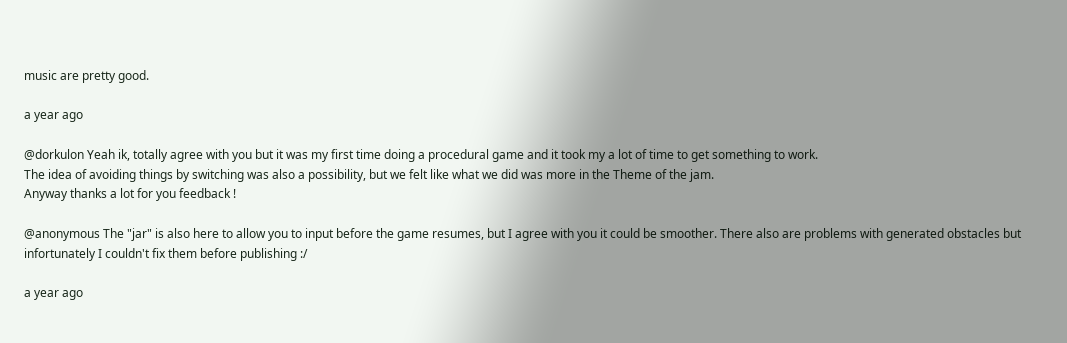music are pretty good.

a year ago

@dorkulon Yeah ik, totally agree with you but it was my first time doing a procedural game and it took my a lot of time to get something to work.
The idea of avoiding things by switching was also a possibility, but we felt like what we did was more in the Theme of the jam.
Anyway thanks a lot for you feedback !

@anonymous The "jar" is also here to allow you to input before the game resumes, but I agree with you it could be smoother. There also are problems with generated obstacles but infortunately I couldn't fix them before publishing :/

a year ago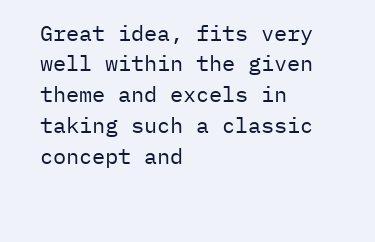Great idea, fits very well within the given theme and excels in taking such a classic concept and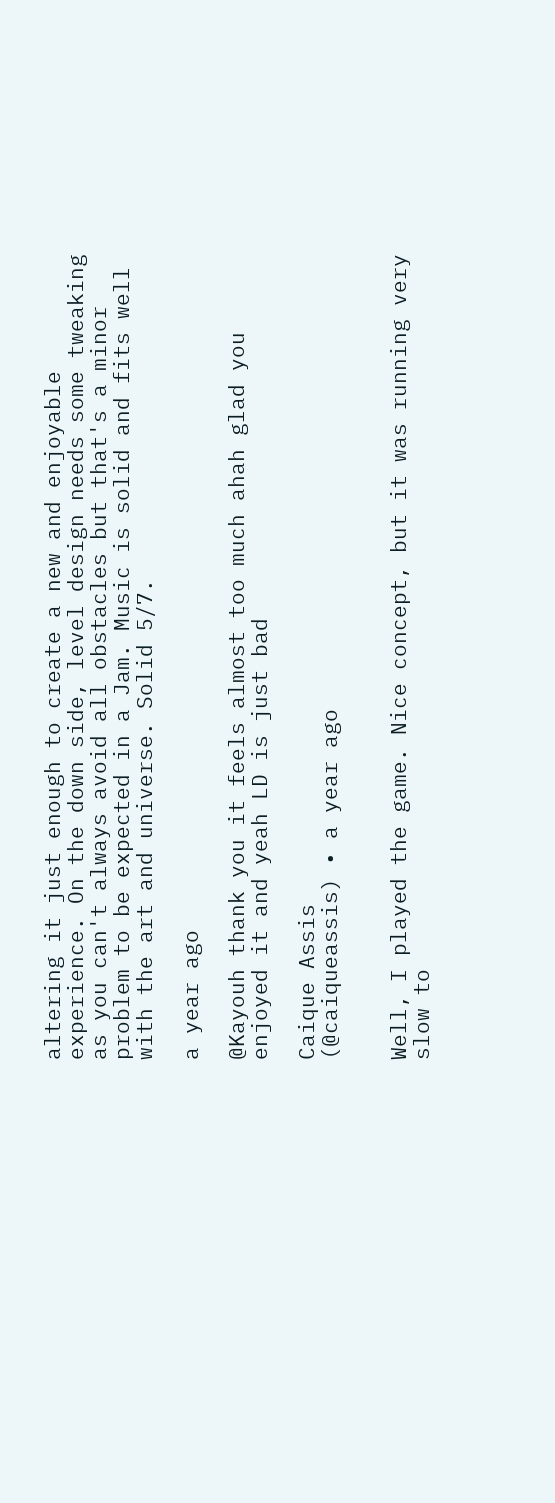altering it just enough to create a new and enjoyable experience. On the down side, level design needs some tweaking as you can't always avoid all obstacles but that's a minor problem to be expected in a Jam. Music is solid and fits well with the art and universe. Solid 5/7.

a year ago

@Kayouh thank you it feels almost too much ahah glad you enjoyed it and yeah LD is just bad

Caique Assis
(@caiqueassis) • a year ago


Well, I played the game. Nice concept, but it was running very slow to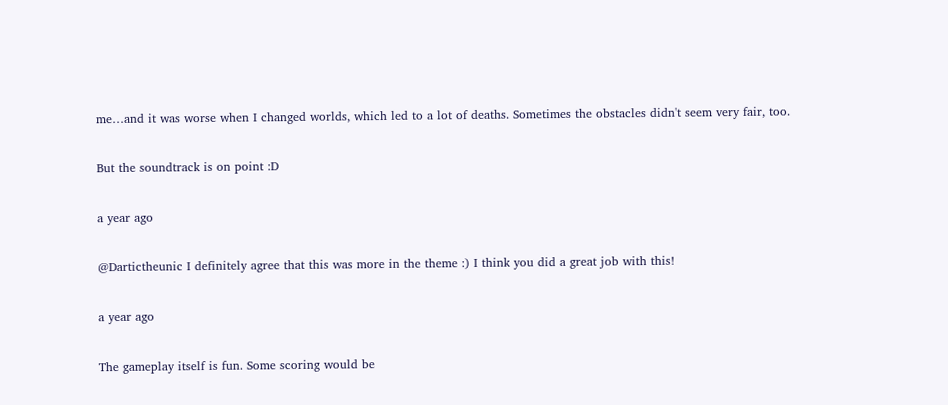me…and it was worse when I changed worlds, which led to a lot of deaths. Sometimes the obstacles didn't seem very fair, too.

But the soundtrack is on point :D

a year ago

@Dartictheunic I definitely agree that this was more in the theme :) I think you did a great job with this!

a year ago

The gameplay itself is fun. Some scoring would be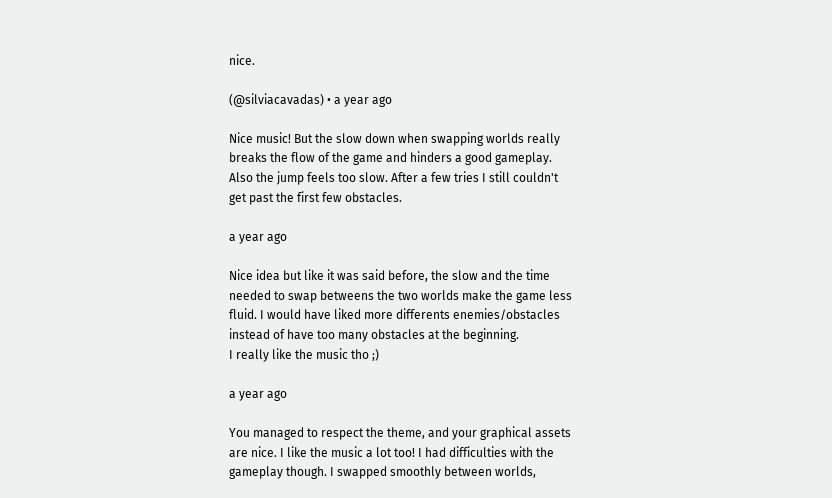nice.

(@silviacavadas) • a year ago

Nice music! But the slow down when swapping worlds really breaks the flow of the game and hinders a good gameplay. Also the jump feels too slow. After a few tries I still couldn't get past the first few obstacles.

a year ago

Nice idea but like it was said before, the slow and the time needed to swap betweens the two worlds make the game less fluid. I would have liked more differents enemies/obstacles instead of have too many obstacles at the beginning.
I really like the music tho ;)

a year ago

You managed to respect the theme, and your graphical assets are nice. I like the music a lot too! I had difficulties with the gameplay though. I swapped smoothly between worlds,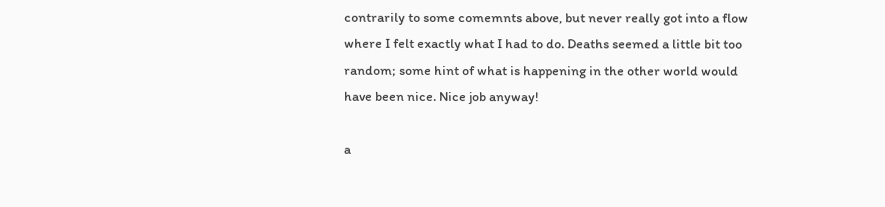contrarily to some comemnts above, but never really got into a flow where I felt exactly what I had to do. Deaths seemed a little bit too random; some hint of what is happening in the other world would have been nice. Nice job anyway!

a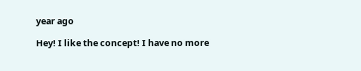year ago

Hey! I like the concept! I have no more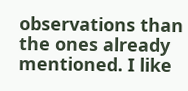observations than the ones already mentioned. I like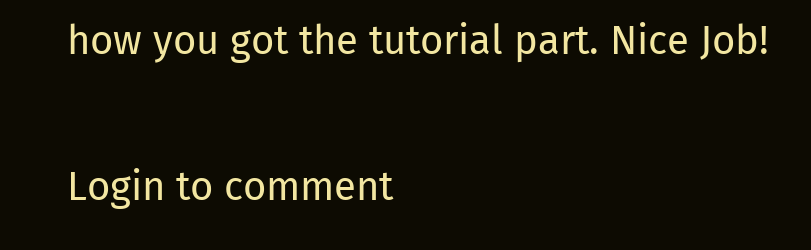how you got the tutorial part. Nice Job!

Login to comment